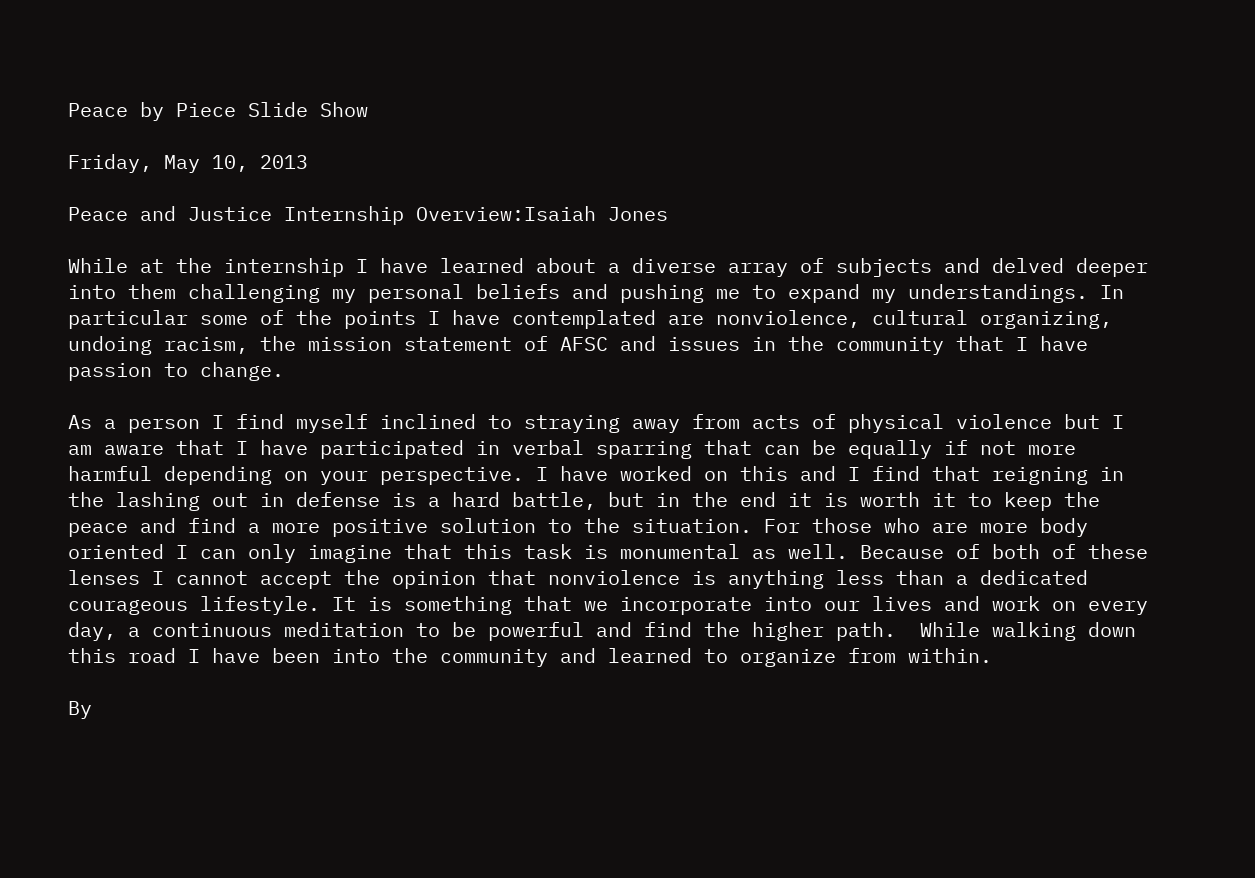Peace by Piece Slide Show

Friday, May 10, 2013

Peace and Justice Internship Overview:Isaiah Jones

While at the internship I have learned about a diverse array of subjects and delved deeper into them challenging my personal beliefs and pushing me to expand my understandings. In particular some of the points I have contemplated are nonviolence, cultural organizing, undoing racism, the mission statement of AFSC and issues in the community that I have passion to change.

As a person I find myself inclined to straying away from acts of physical violence but I am aware that I have participated in verbal sparring that can be equally if not more harmful depending on your perspective. I have worked on this and I find that reigning in the lashing out in defense is a hard battle, but in the end it is worth it to keep the peace and find a more positive solution to the situation. For those who are more body oriented I can only imagine that this task is monumental as well. Because of both of these lenses I cannot accept the opinion that nonviolence is anything less than a dedicated courageous lifestyle. It is something that we incorporate into our lives and work on every day, a continuous meditation to be powerful and find the higher path.  While walking down this road I have been into the community and learned to organize from within.

By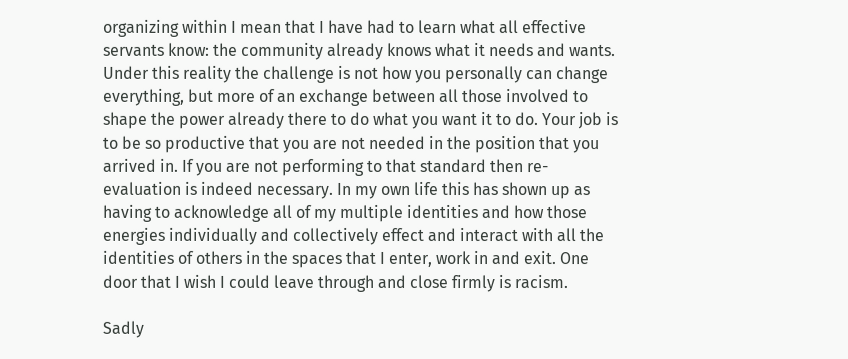organizing within I mean that I have had to learn what all effective servants know: the community already knows what it needs and wants. Under this reality the challenge is not how you personally can change everything, but more of an exchange between all those involved to shape the power already there to do what you want it to do. Your job is to be so productive that you are not needed in the position that you arrived in. If you are not performing to that standard then re-evaluation is indeed necessary. In my own life this has shown up as having to acknowledge all of my multiple identities and how those energies individually and collectively effect and interact with all the identities of others in the spaces that I enter, work in and exit. One door that I wish I could leave through and close firmly is racism.

Sadly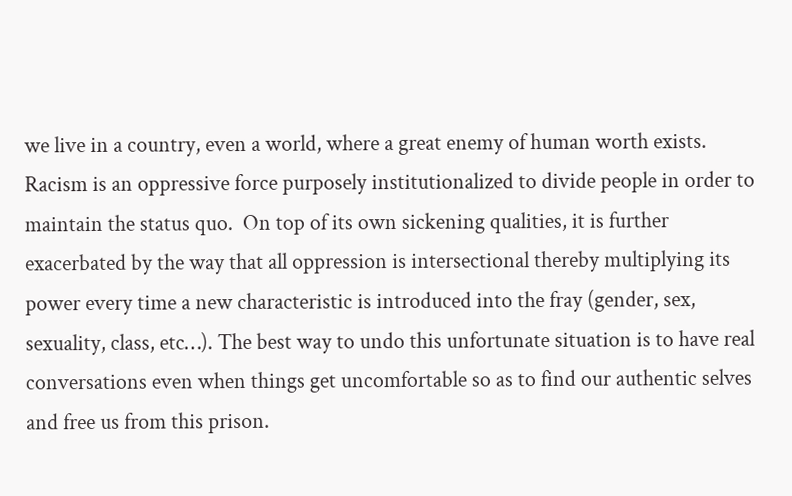we live in a country, even a world, where a great enemy of human worth exists. Racism is an oppressive force purposely institutionalized to divide people in order to maintain the status quo.  On top of its own sickening qualities, it is further exacerbated by the way that all oppression is intersectional thereby multiplying its power every time a new characteristic is introduced into the fray (gender, sex, sexuality, class, etc…). The best way to undo this unfortunate situation is to have real conversations even when things get uncomfortable so as to find our authentic selves and free us from this prison.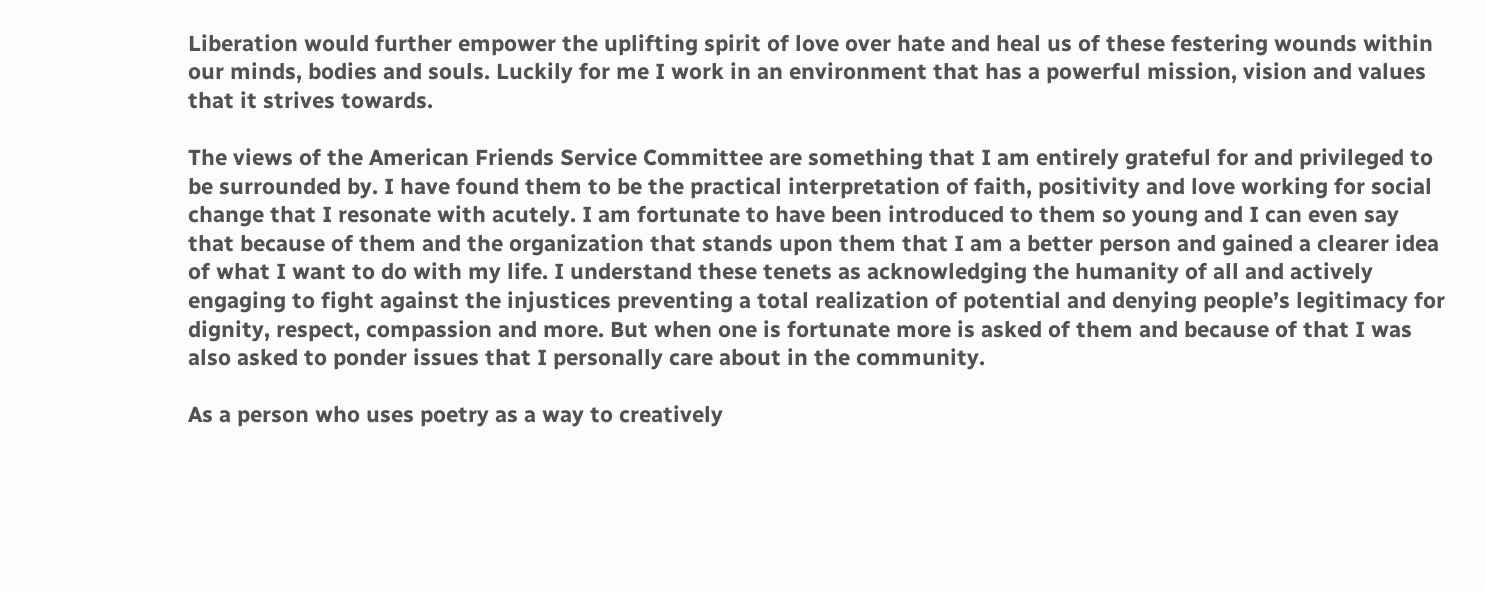Liberation would further empower the uplifting spirit of love over hate and heal us of these festering wounds within our minds, bodies and souls. Luckily for me I work in an environment that has a powerful mission, vision and values that it strives towards.

The views of the American Friends Service Committee are something that I am entirely grateful for and privileged to be surrounded by. I have found them to be the practical interpretation of faith, positivity and love working for social change that I resonate with acutely. I am fortunate to have been introduced to them so young and I can even say that because of them and the organization that stands upon them that I am a better person and gained a clearer idea of what I want to do with my life. I understand these tenets as acknowledging the humanity of all and actively engaging to fight against the injustices preventing a total realization of potential and denying people’s legitimacy for dignity, respect, compassion and more. But when one is fortunate more is asked of them and because of that I was also asked to ponder issues that I personally care about in the community.

As a person who uses poetry as a way to creatively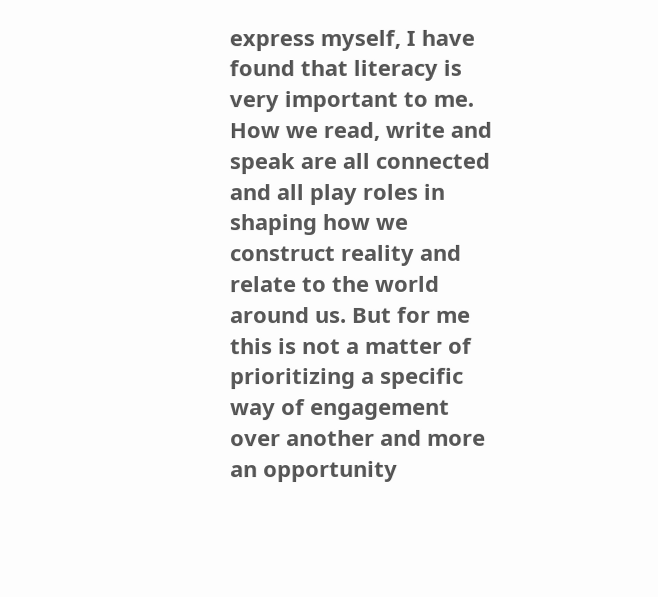express myself, I have found that literacy is very important to me. How we read, write and speak are all connected and all play roles in shaping how we construct reality and relate to the world around us. But for me this is not a matter of prioritizing a specific way of engagement over another and more an opportunity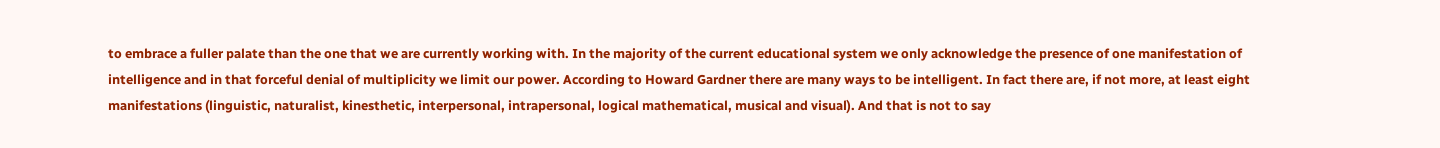to embrace a fuller palate than the one that we are currently working with. In the majority of the current educational system we only acknowledge the presence of one manifestation of intelligence and in that forceful denial of multiplicity we limit our power. According to Howard Gardner there are many ways to be intelligent. In fact there are, if not more, at least eight manifestations (linguistic, naturalist, kinesthetic, interpersonal, intrapersonal, logical mathematical, musical and visual). And that is not to say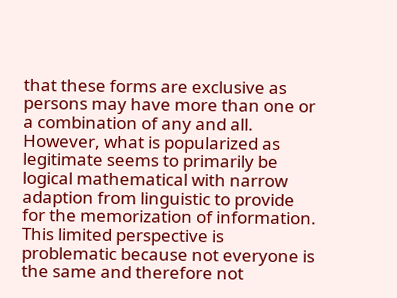that these forms are exclusive as persons may have more than one or a combination of any and all. However, what is popularized as legitimate seems to primarily be logical mathematical with narrow adaption from linguistic to provide for the memorization of information. This limited perspective is problematic because not everyone is the same and therefore not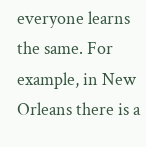everyone learns the same. For example, in New Orleans there is a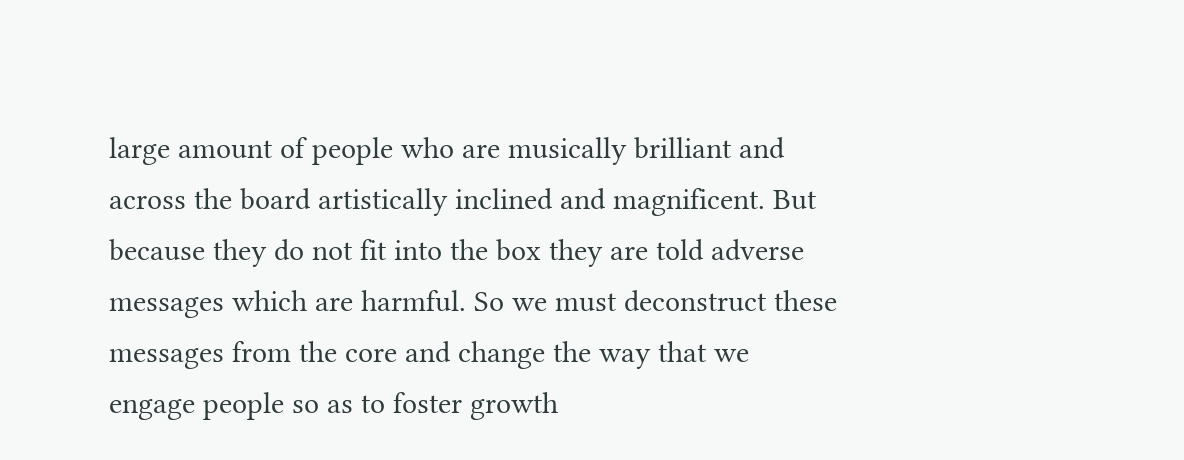large amount of people who are musically brilliant and across the board artistically inclined and magnificent. But because they do not fit into the box they are told adverse messages which are harmful. So we must deconstruct these messages from the core and change the way that we engage people so as to foster growth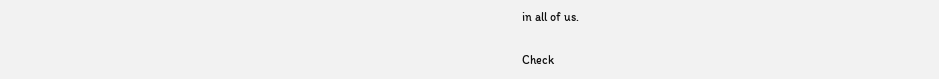in all of us.

Check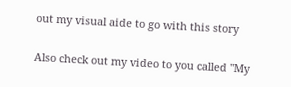out my visual aide to go with this story

Also check out my video to you called "My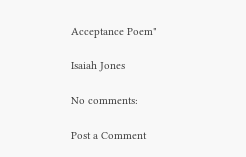Acceptance Poem"

Isaiah Jones

No comments:

Post a Comment